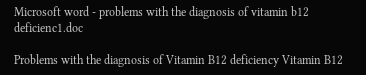Microsoft word - problems with the diagnosis of vitamin b12 deficienc1.doc

Problems with the diagnosis of Vitamin B12 deficiency Vitamin B12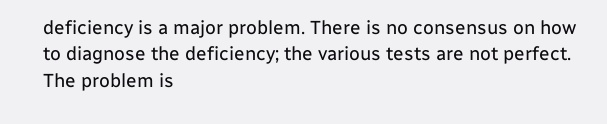deficiency is a major problem. There is no consensus on how to diagnose the deficiency; the various tests are not perfect. The problem is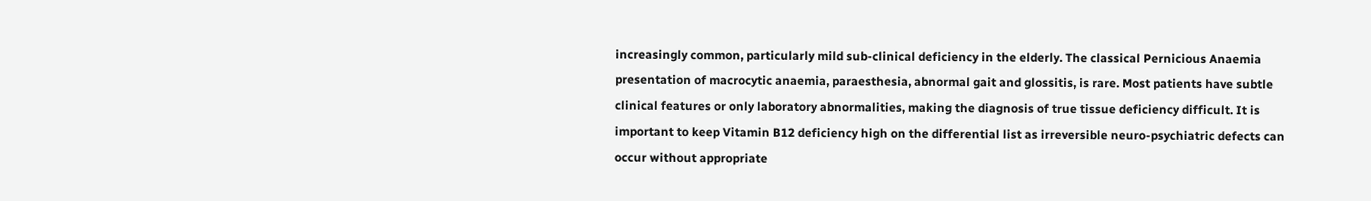increasingly common, particularly mild sub-clinical deficiency in the elderly. The classical Pernicious Anaemia presentation of macrocytic anaemia, paraesthesia, abnormal gait and glossitis, is rare. Most patients have subtle clinical features or only laboratory abnormalities, making the diagnosis of true tissue deficiency difficult. It is important to keep Vitamin B12 deficiency high on the differential list as irreversible neuro-psychiatric defects can occur without appropriate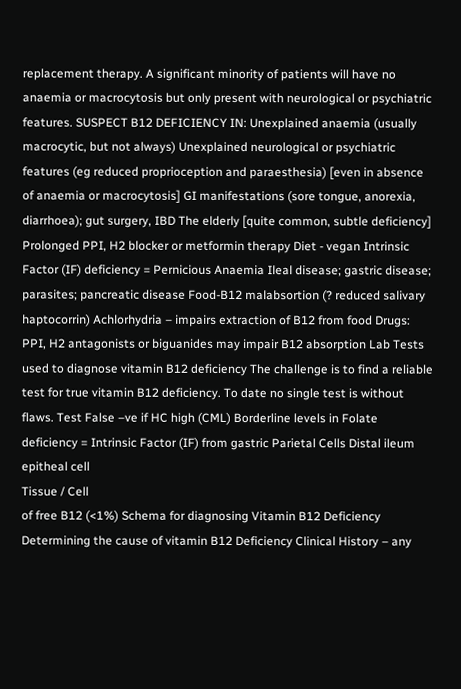replacement therapy. A significant minority of patients will have no anaemia or macrocytosis but only present with neurological or psychiatric features. SUSPECT B12 DEFICIENCY IN: Unexplained anaemia (usually macrocytic, but not always) Unexplained neurological or psychiatric features (eg reduced proprioception and paraesthesia) [even in absence of anaemia or macrocytosis] GI manifestations (sore tongue, anorexia, diarrhoea); gut surgery, IBD The elderly [quite common, subtle deficiency] Prolonged PPI, H2 blocker or metformin therapy Diet - vegan Intrinsic Factor (IF) deficiency = Pernicious Anaemia Ileal disease; gastric disease; parasites; pancreatic disease Food-B12 malabsortion (? reduced salivary haptocorrin) Achlorhydria – impairs extraction of B12 from food Drugs: PPI, H2 antagonists or biguanides may impair B12 absorption Lab Tests used to diagnose vitamin B12 deficiency The challenge is to find a reliable test for true vitamin B12 deficiency. To date no single test is without flaws. Test False –ve if HC high (CML) Borderline levels in Folate deficiency = Intrinsic Factor (IF) from gastric Parietal Cells Distal ileum epitheal cell
Tissue / Cell
of free B12 (<1%) Schema for diagnosing Vitamin B12 Deficiency Determining the cause of vitamin B12 Deficiency Clinical History – any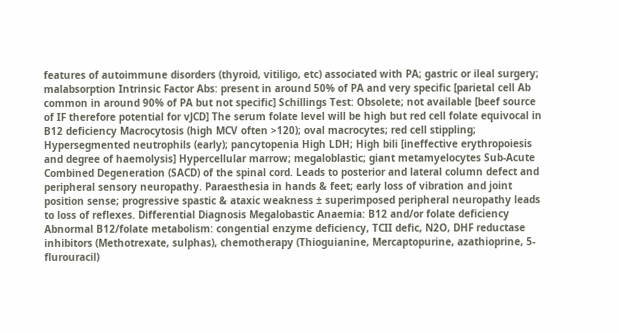features of autoimmune disorders (thyroid, vitiligo, etc) associated with PA; gastric or ileal surgery; malabsorption Intrinsic Factor Abs: present in around 50% of PA and very specific [parietal cell Ab common in around 90% of PA but not specific] Schillings Test: Obsolete; not available [beef source of IF therefore potential for vJCD] The serum folate level will be high but red cell folate equivocal in B12 deficiency Macrocytosis (high MCV often >120); oval macrocytes; red cell stippling; Hypersegmented neutrophils (early); pancytopenia High LDH; High bili [ineffective erythropoiesis and degree of haemolysis] Hypercellular marrow; megaloblastic; giant metamyelocytes Sub-Acute Combined Degeneration (SACD) of the spinal cord. Leads to posterior and lateral column defect and peripheral sensory neuropathy. Paraesthesia in hands & feet; early loss of vibration and joint position sense; progressive spastic & ataxic weakness ± superimposed peripheral neuropathy leads to loss of reflexes. Differential Diagnosis Megalobastic Anaemia: B12 and/or folate deficiency Abnormal B12/folate metabolism: congential enzyme deficiency, TCII defic, N2O, DHF reductase inhibitors (Methotrexate, sulphas), chemotherapy (Thioguianine, Mercaptopurine, azathioprine, 5-flurouracil)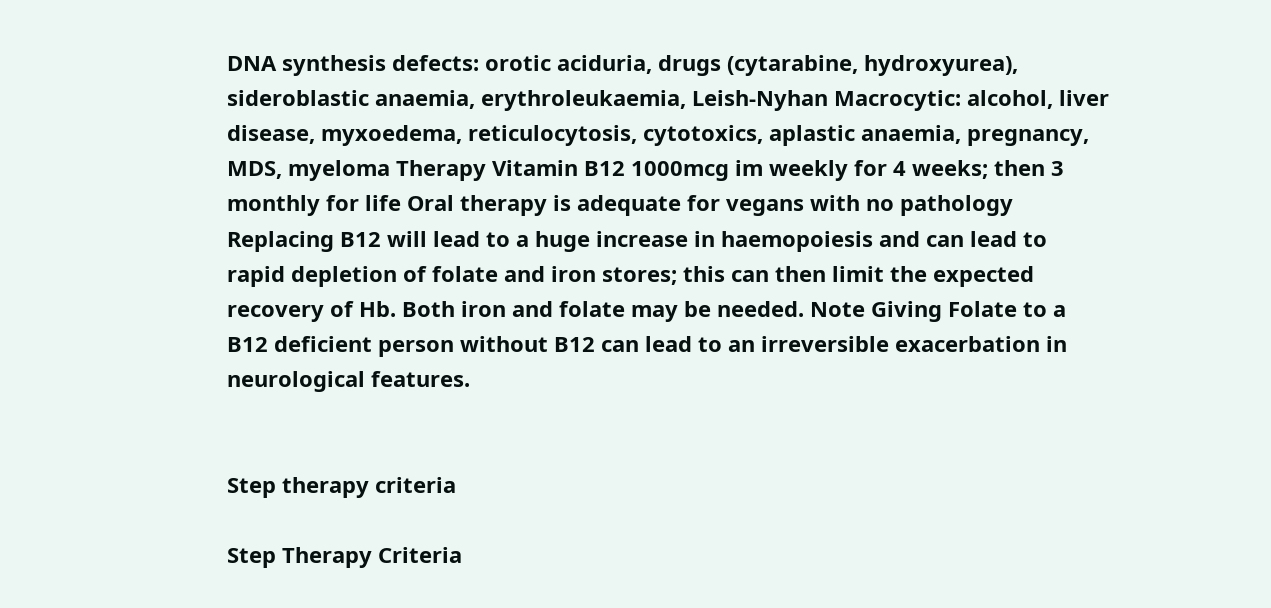DNA synthesis defects: orotic aciduria, drugs (cytarabine, hydroxyurea), sideroblastic anaemia, erythroleukaemia, Leish-Nyhan Macrocytic: alcohol, liver disease, myxoedema, reticulocytosis, cytotoxics, aplastic anaemia, pregnancy, MDS, myeloma Therapy Vitamin B12 1000mcg im weekly for 4 weeks; then 3 monthly for life Oral therapy is adequate for vegans with no pathology Replacing B12 will lead to a huge increase in haemopoiesis and can lead to rapid depletion of folate and iron stores; this can then limit the expected recovery of Hb. Both iron and folate may be needed. Note Giving Folate to a B12 deficient person without B12 can lead to an irreversible exacerbation in neurological features.


Step therapy criteria

Step Therapy Criteria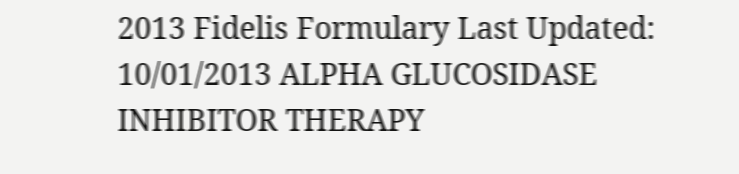2013 Fidelis Formulary Last Updated: 10/01/2013 ALPHA GLUCOSIDASE INHIBITOR THERAPY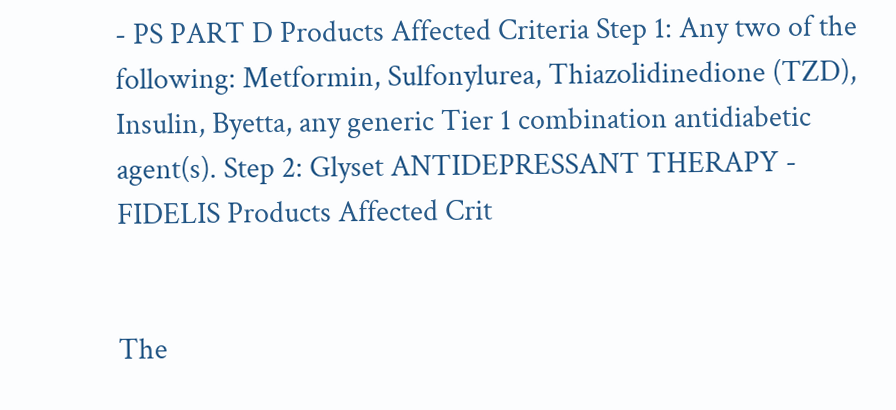- PS PART D Products Affected Criteria Step 1: Any two of the following: Metformin, Sulfonylurea, Thiazolidinedione (TZD), Insulin, Byetta, any generic Tier 1 combination antidiabetic agent(s). Step 2: Glyset ANTIDEPRESSANT THERAPY - FIDELIS Products Affected Crit


The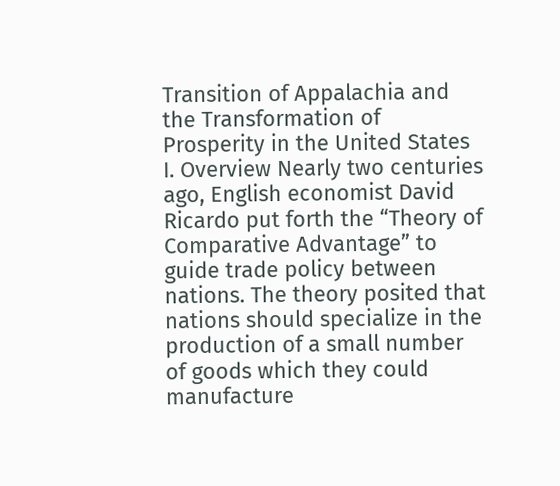Transition of Appalachia and the Transformation of Prosperity in the United States I. Overview Nearly two centuries ago, English economist David Ricardo put forth the “Theory of Comparative Advantage” to guide trade policy between nations. The theory posited that nations should specialize in the production of a small number of goods which they could manufacture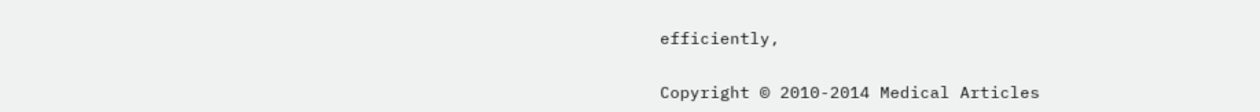efficiently,

Copyright © 2010-2014 Medical Articles